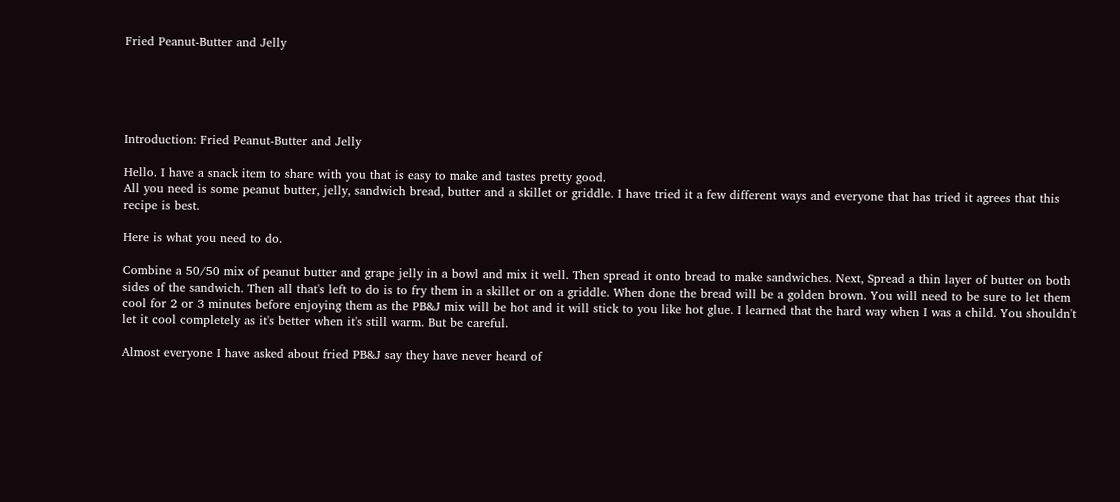Fried Peanut-Butter and Jelly





Introduction: Fried Peanut-Butter and Jelly

Hello. I have a snack item to share with you that is easy to make and tastes pretty good.
All you need is some peanut butter, jelly, sandwich bread, butter and a skillet or griddle. I have tried it a few different ways and everyone that has tried it agrees that this recipe is best.

Here is what you need to do.

Combine a 50/50 mix of peanut butter and grape jelly in a bowl and mix it well. Then spread it onto bread to make sandwiches. Next, Spread a thin layer of butter on both sides of the sandwich. Then all that's left to do is to fry them in a skillet or on a griddle. When done the bread will be a golden brown. You will need to be sure to let them cool for 2 or 3 minutes before enjoying them as the PB&J mix will be hot and it will stick to you like hot glue. I learned that the hard way when I was a child. You shouldn't let it cool completely as it's better when it's still warm. But be careful.

Almost everyone I have asked about fried PB&J say they have never heard of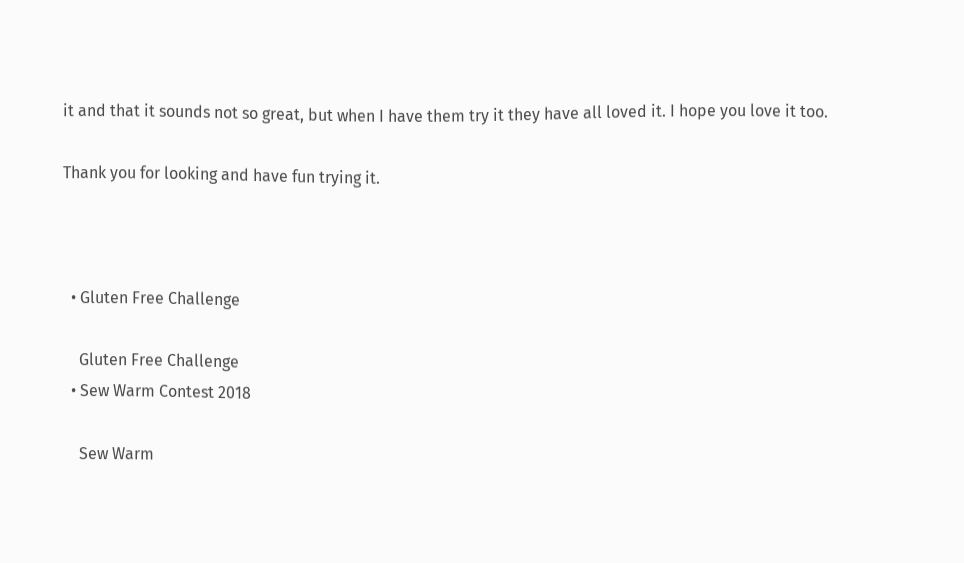it and that it sounds not so great, but when I have them try it they have all loved it. I hope you love it too.

Thank you for looking and have fun trying it.



  • Gluten Free Challenge

    Gluten Free Challenge
  • Sew Warm Contest 2018

    Sew Warm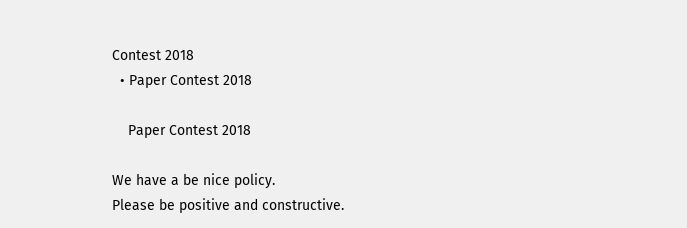Contest 2018
  • Paper Contest 2018

    Paper Contest 2018

We have a be nice policy.
Please be positive and constructive.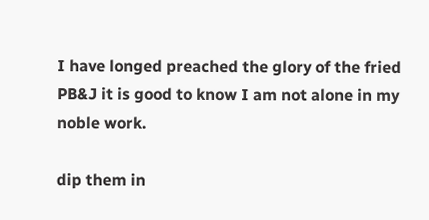I have longed preached the glory of the fried PB&J it is good to know I am not alone in my noble work.

dip them in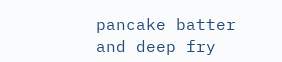pancake batter and deep fry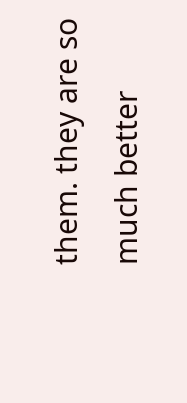them. they are so much better